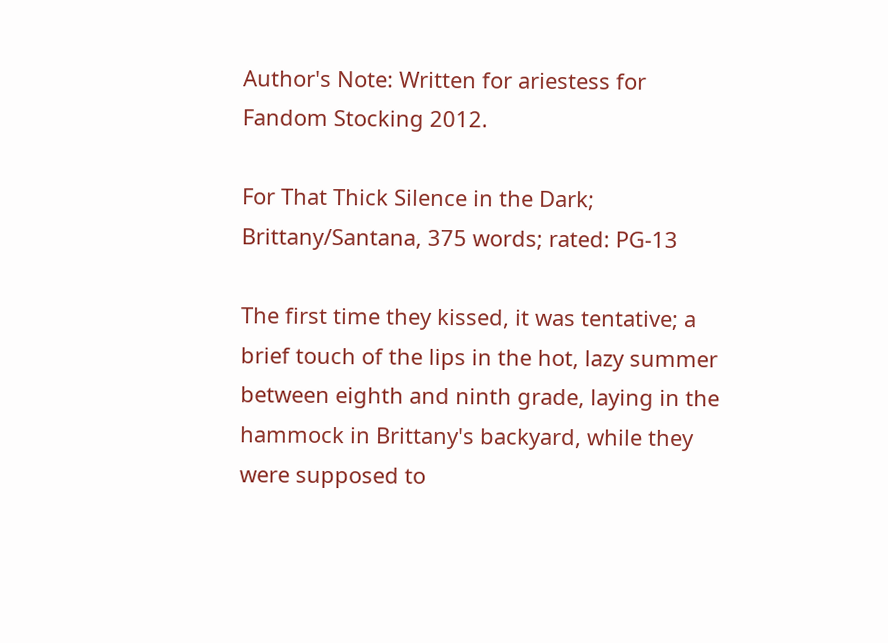Author's Note: Written for ariestess for Fandom Stocking 2012.

For That Thick Silence in the Dark; Brittany/Santana, 375 words; rated: PG-13

The first time they kissed, it was tentative; a brief touch of the lips in the hot, lazy summer between eighth and ninth grade, laying in the hammock in Brittany's backyard, while they were supposed to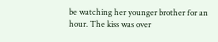be watching her younger brother for an hour. The kiss was over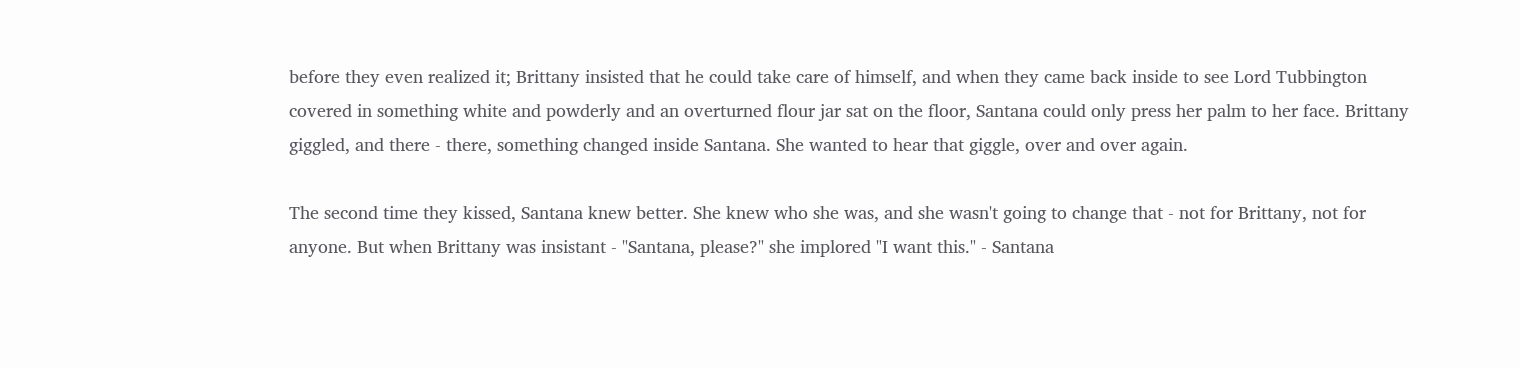before they even realized it; Brittany insisted that he could take care of himself, and when they came back inside to see Lord Tubbington covered in something white and powderly and an overturned flour jar sat on the floor, Santana could only press her palm to her face. Brittany giggled, and there - there, something changed inside Santana. She wanted to hear that giggle, over and over again.

The second time they kissed, Santana knew better. She knew who she was, and she wasn't going to change that - not for Brittany, not for anyone. But when Brittany was insistant - "Santana, please?" she implored "I want this." - Santana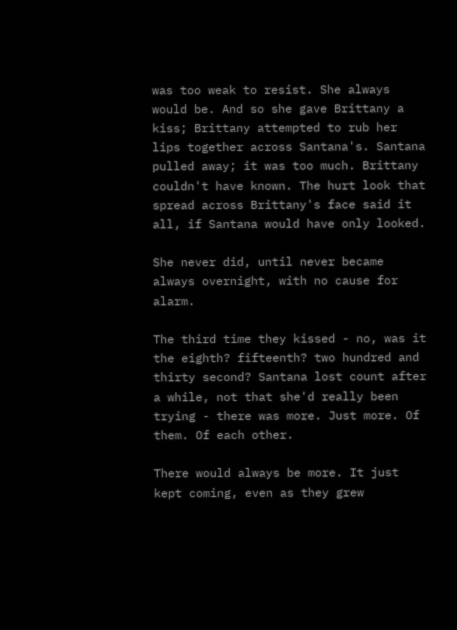was too weak to resist. She always would be. And so she gave Brittany a kiss; Brittany attempted to rub her lips together across Santana's. Santana pulled away; it was too much. Brittany couldn't have known. The hurt look that spread across Brittany's face said it all, if Santana would have only looked.

She never did, until never became always overnight, with no cause for alarm.

The third time they kissed - no, was it the eighth? fifteenth? two hundred and thirty second? Santana lost count after a while, not that she'd really been trying - there was more. Just more. Of them. Of each other.

There would always be more. It just kept coming, even as they grew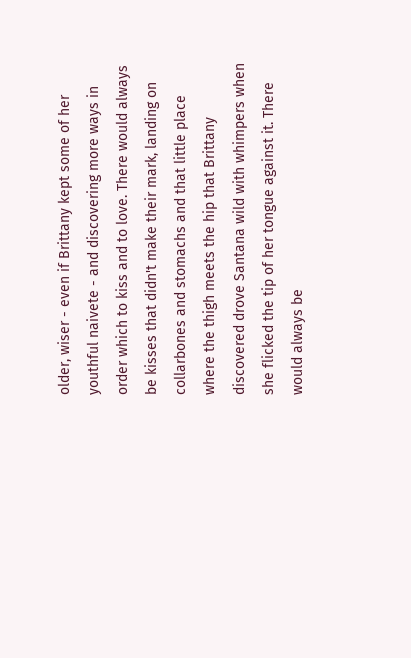older, wiser - even if Brittany kept some of her youthful naivete - and discovering more ways in order which to kiss and to love. There would always be kisses that didn't make their mark, landing on collarbones and stomachs and that little place where the thigh meets the hip that Brittany discovered drove Santana wild with whimpers when she flicked the tip of her tongue against it. There would always be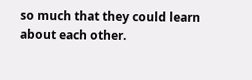so much that they could learn about each other.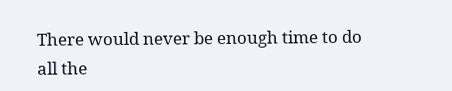There would never be enough time to do all the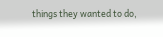things they wanted to do,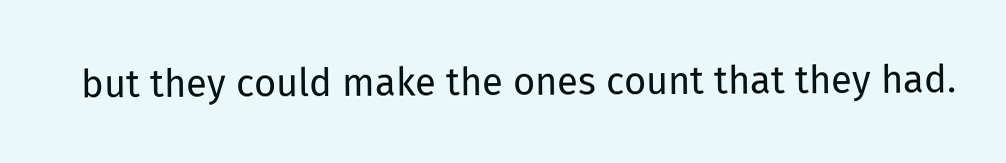but they could make the ones count that they had.